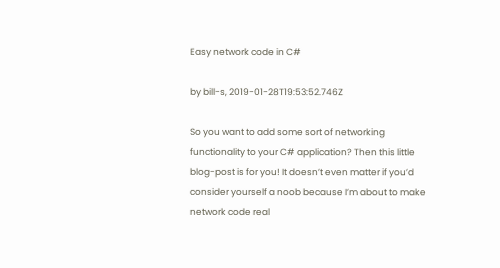Easy network code in C#

by bill-s, 2019-01-28T19:53:52.746Z

So you want to add some sort of networking functionality to your C# application? Then this little blog-post is for you! It doesn’t even matter if you’d consider yourself a noob because I’m about to make network code real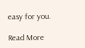easy for you.

Read More